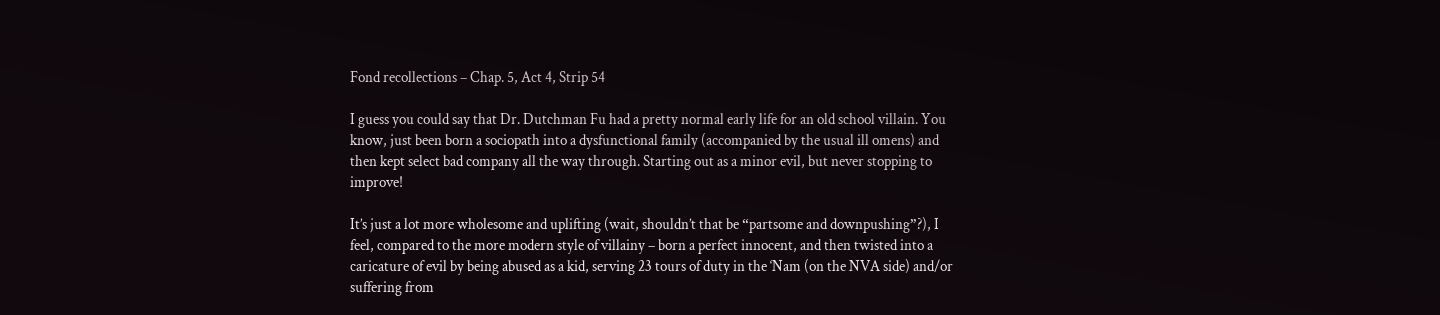Fond recollections – Chap. 5, Act 4, Strip 54

I guess you could say that Dr. Dutchman Fu had a pretty normal early life for an old school villain. You know, just been born a sociopath into a dysfunctional family (accompanied by the usual ill omens) and then kept select bad company all the way through. Starting out as a minor evil, but never stopping to improve!

It’s just a lot more wholesome and uplifting (wait, shouldn’t that be “partsome and downpushing”?), I feel, compared to the more modern style of villainy – born a perfect innocent, and then twisted into a caricature of evil by being abused as a kid, serving 23 tours of duty in the ‘Nam (on the NVA side) and/or suffering from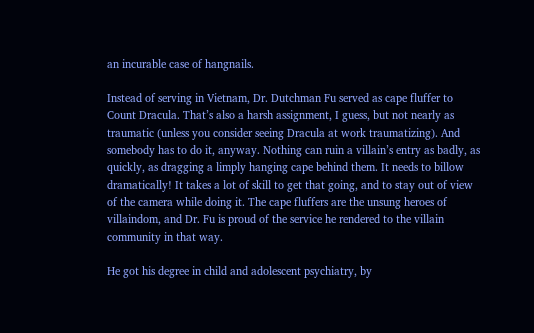an incurable case of hangnails.

Instead of serving in Vietnam, Dr. Dutchman Fu served as cape fluffer to Count Dracula. That’s also a harsh assignment, I guess, but not nearly as traumatic (unless you consider seeing Dracula at work traumatizing). And somebody has to do it, anyway. Nothing can ruin a villain’s entry as badly, as quickly, as dragging a limply hanging cape behind them. It needs to billow dramatically! It takes a lot of skill to get that going, and to stay out of view of the camera while doing it. The cape fluffers are the unsung heroes of villaindom, and Dr. Fu is proud of the service he rendered to the villain community in that way.

He got his degree in child and adolescent psychiatry, by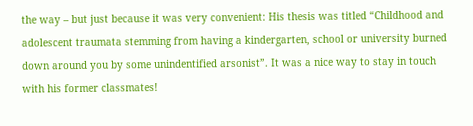the way – but just because it was very convenient: His thesis was titled “Childhood and adolescent traumata stemming from having a kindergarten, school or university burned down around you by some unindentified arsonist”. It was a nice way to stay in touch with his former classmates!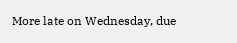More late on Wednesday, due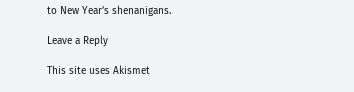to New Year’s shenanigans.

Leave a Reply

This site uses Akismet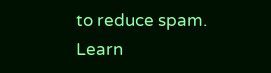to reduce spam. Learn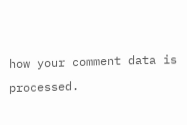how your comment data is processed.